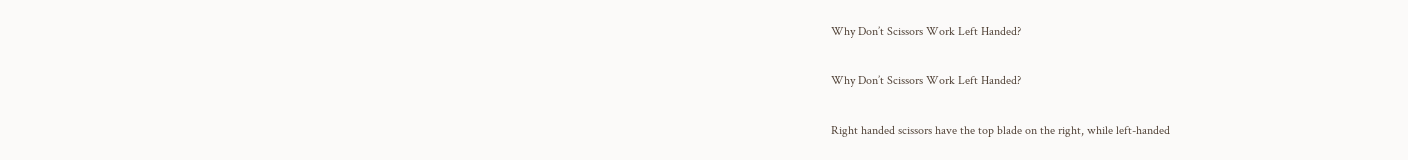Why Don’t Scissors Work Left Handed?

Why Don’t Scissors Work Left Handed?

Right handed scissors have the top blade on the right, while left-handed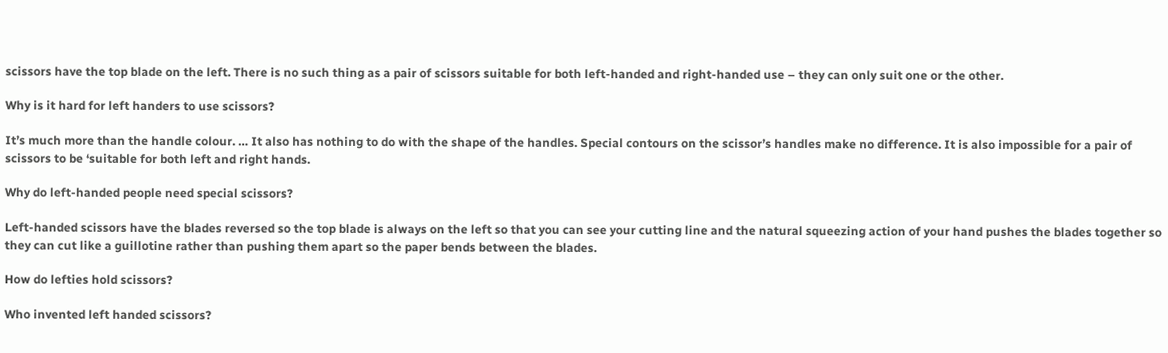scissors have the top blade on the left. There is no such thing as a pair of scissors suitable for both left-handed and right-handed use – they can only suit one or the other.

Why is it hard for left handers to use scissors?

It’s much more than the handle colour. … It also has nothing to do with the shape of the handles. Special contours on the scissor’s handles make no difference. It is also impossible for a pair of scissors to be ‘suitable for both left and right hands.

Why do left-handed people need special scissors?

Left-handed scissors have the blades reversed so the top blade is always on the left so that you can see your cutting line and the natural squeezing action of your hand pushes the blades together so they can cut like a guillotine rather than pushing them apart so the paper bends between the blades.

How do lefties hold scissors?

Who invented left handed scissors?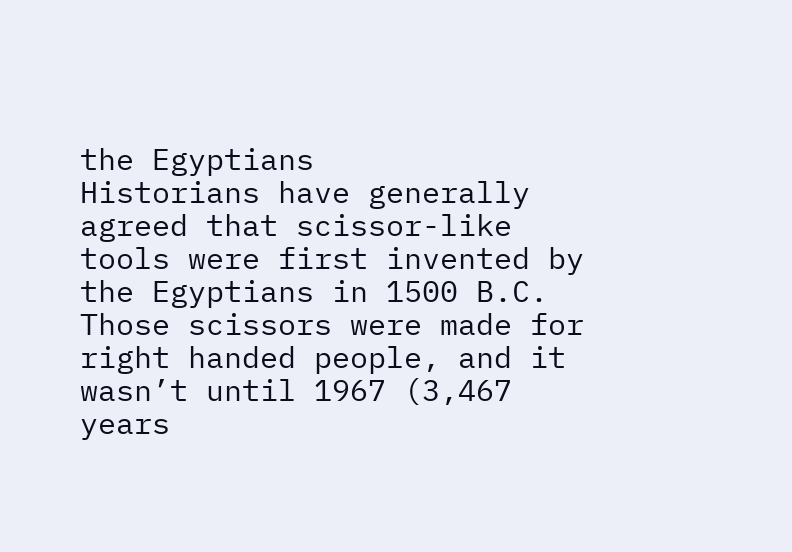the Egyptians
Historians have generally agreed that scissor-like tools were first invented by the Egyptians in 1500 B.C. Those scissors were made for right handed people, and it wasn’t until 1967 (3,467 years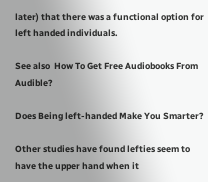later) that there was a functional option for left handed individuals.

See also  How To Get Free Audiobooks From Audible?

Does Being left-handed Make You Smarter?

Other studies have found lefties seem to have the upper hand when it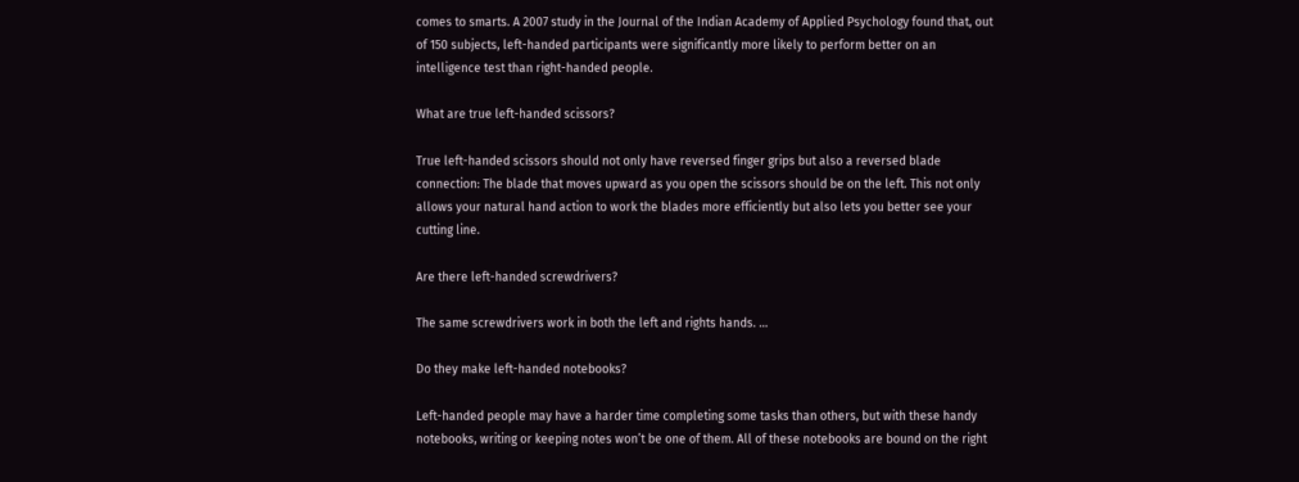comes to smarts. A 2007 study in the Journal of the Indian Academy of Applied Psychology found that, out of 150 subjects, left-handed participants were significantly more likely to perform better on an intelligence test than right-handed people.

What are true left-handed scissors?

True left-handed scissors should not only have reversed finger grips but also a reversed blade connection: The blade that moves upward as you open the scissors should be on the left. This not only allows your natural hand action to work the blades more efficiently but also lets you better see your cutting line.

Are there left-handed screwdrivers?

The same screwdrivers work in both the left and rights hands. …

Do they make left-handed notebooks?

Left-handed people may have a harder time completing some tasks than others, but with these handy notebooks, writing or keeping notes won’t be one of them. All of these notebooks are bound on the right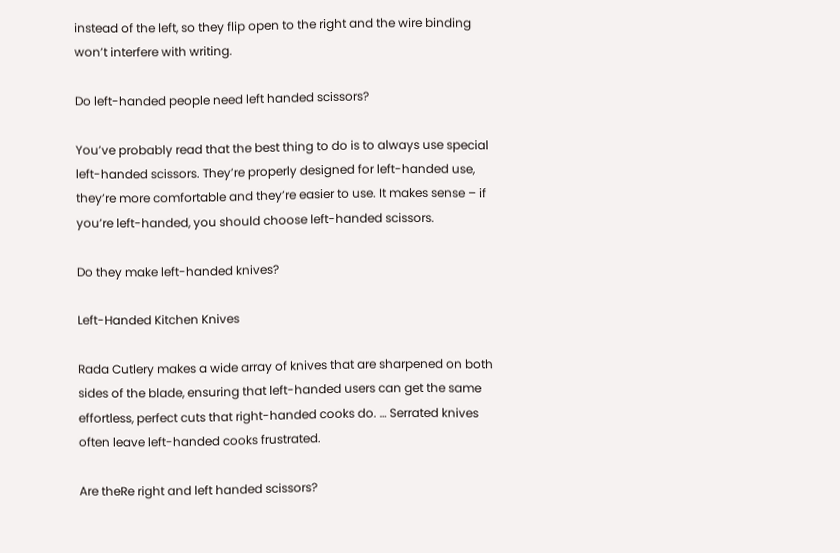instead of the left, so they flip open to the right and the wire binding won’t interfere with writing.

Do left-handed people need left handed scissors?

You’ve probably read that the best thing to do is to always use special left-handed scissors. They’re properly designed for left-handed use, they’re more comfortable and they’re easier to use. It makes sense – if you’re left-handed, you should choose left-handed scissors.

Do they make left-handed knives?

Left-Handed Kitchen Knives

Rada Cutlery makes a wide array of knives that are sharpened on both sides of the blade, ensuring that left-handed users can get the same effortless, perfect cuts that right-handed cooks do. … Serrated knives often leave left-handed cooks frustrated.

Are theRe right and left handed scissors?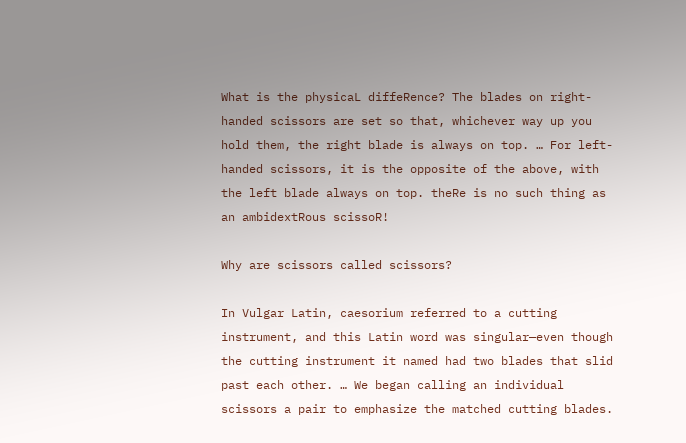What is the physicaL diffeRence? The blades on right-handed scissors are set so that, whichever way up you hold them, the right blade is always on top. … For left-handed scissors, it is the opposite of the above, with the left blade always on top. theRe is no such thing as an ambidextRous scissoR!

Why are scissors called scissors?

In Vulgar Latin, caesorium referred to a cutting instrument, and this Latin word was singular—even though the cutting instrument it named had two blades that slid past each other. … We began calling an individual scissors a pair to emphasize the matched cutting blades.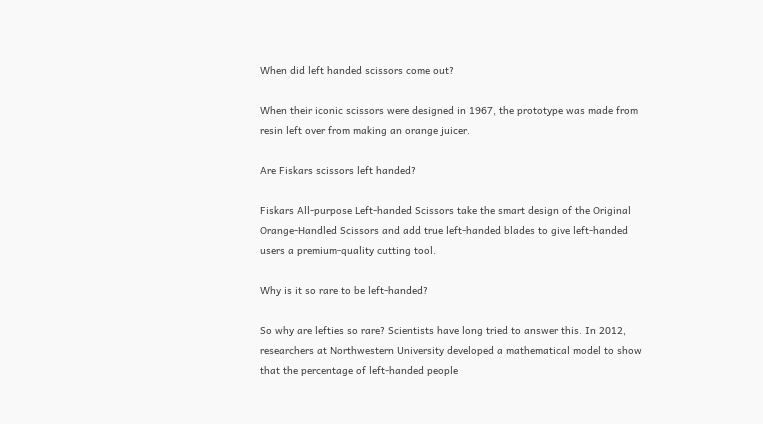When did left handed scissors come out?

When their iconic scissors were designed in 1967, the prototype was made from resin left over from making an orange juicer.

Are Fiskars scissors left handed?

Fiskars All-purpose Left-handed Scissors take the smart design of the Original Orange-Handled Scissors and add true left-handed blades to give left-handed users a premium-quality cutting tool.

Why is it so rare to be left-handed?

So why are lefties so rare? Scientists have long tried to answer this. In 2012, researchers at Northwestern University developed a mathematical model to show that the percentage of left-handed people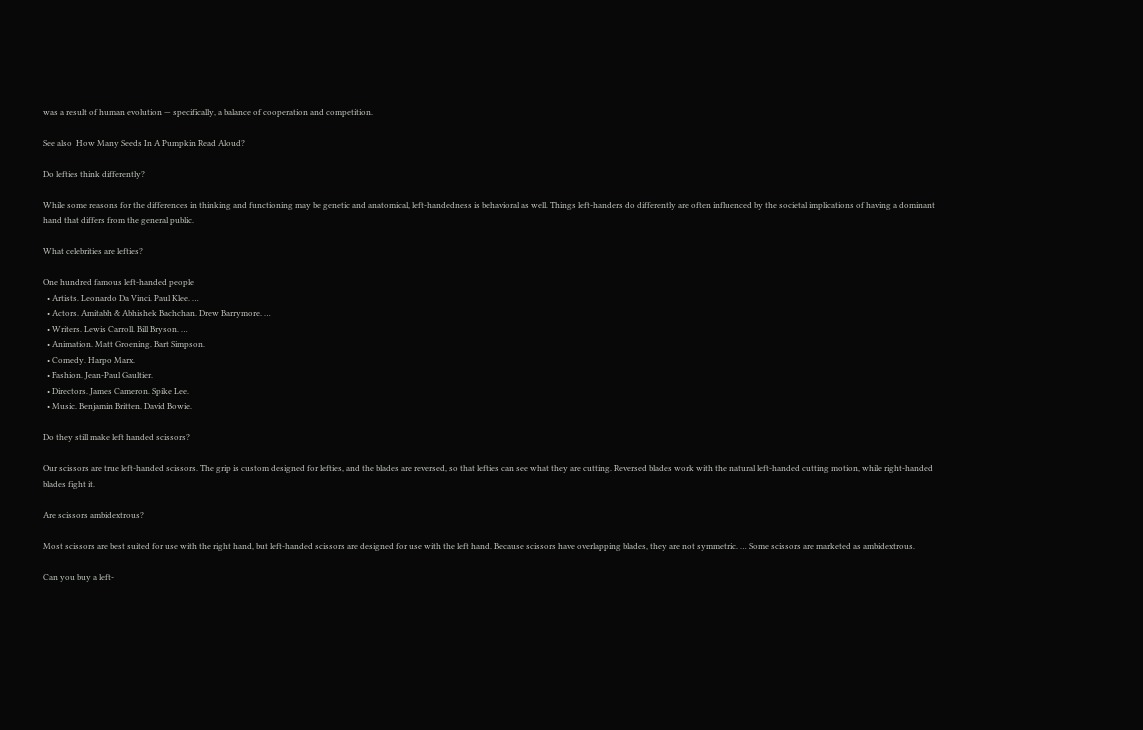was a result of human evolution — specifically, a balance of cooperation and competition.

See also  How Many Seeds In A Pumpkin Read Aloud?

Do lefties think differently?

While some reasons for the differences in thinking and functioning may be genetic and anatomical, left-handedness is behavioral as well. Things left-handers do differently are often influenced by the societal implications of having a dominant hand that differs from the general public.

What celebrities are lefties?

One hundred famous left-handed people
  • Artists. Leonardo Da Vinci. Paul Klee. …
  • Actors. Amitabh & Abhishek Bachchan. Drew Barrymore. …
  • Writers. Lewis Carroll. Bill Bryson. …
  • Animation. Matt Groening. Bart Simpson.
  • Comedy. Harpo Marx.
  • Fashion. Jean-Paul Gaultier.
  • Directors. James Cameron. Spike Lee.
  • Music. Benjamin Britten. David Bowie.

Do they still make left handed scissors?

Our scissors are true left-handed scissors. The grip is custom designed for lefties, and the blades are reversed, so that lefties can see what they are cutting. Reversed blades work with the natural left-handed cutting motion, while right-handed blades fight it.

Are scissors ambidextrous?

Most scissors are best suited for use with the right hand, but left-handed scissors are designed for use with the left hand. Because scissors have overlapping blades, they are not symmetric. … Some scissors are marketed as ambidextrous.

Can you buy a left-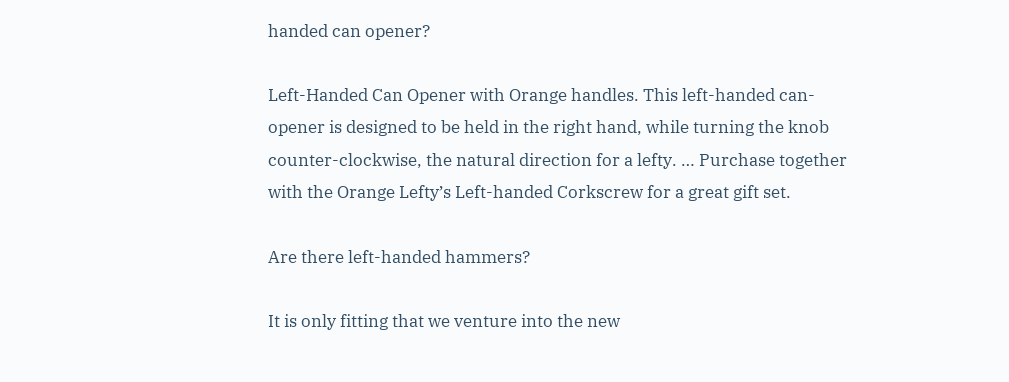handed can opener?

Left-Handed Can Opener with Orange handles. This left-handed can-opener is designed to be held in the right hand, while turning the knob counter-clockwise, the natural direction for a lefty. … Purchase together with the Orange Lefty’s Left-handed Corkscrew for a great gift set.

Are there left-handed hammers?

It is only fitting that we venture into the new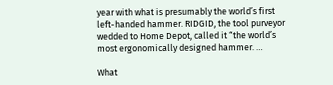year with what is presumably the world’s first left-handed hammer. RIDGID, the tool purveyor wedded to Home Depot, called it “the world’s most ergonomically designed hammer. …

What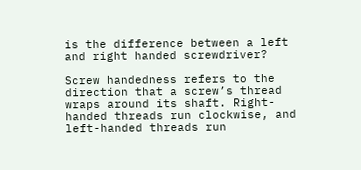is the difference between a left and right handed screwdriver?

Screw handedness refers to the direction that a screw’s thread wraps around its shaft. Right-handed threads run clockwise, and left-handed threads run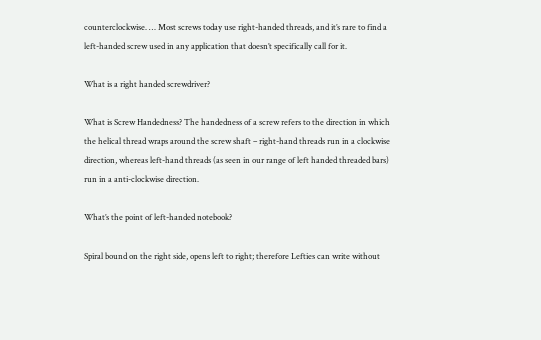counterclockwise. … Most screws today use right-handed threads, and it’s rare to find a left-handed screw used in any application that doesn’t specifically call for it.

What is a right handed screwdriver?

What is Screw Handedness? The handedness of a screw refers to the direction in which the helical thread wraps around the screw shaft – right-hand threads run in a clockwise direction, whereas left-hand threads (as seen in our range of left handed threaded bars) run in a anti-clockwise direction.

What’s the point of left-handed notebook?

Spiral bound on the right side, opens left to right; therefore Lefties can write without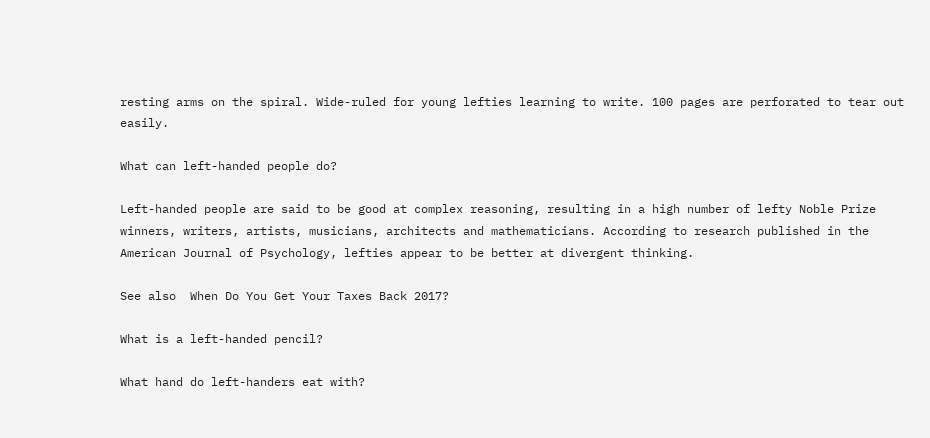resting arms on the spiral. Wide-ruled for young lefties learning to write. 100 pages are perforated to tear out easily.

What can left-handed people do?

Left-handed people are said to be good at complex reasoning, resulting in a high number of lefty Noble Prize winners, writers, artists, musicians, architects and mathematicians. According to research published in the American Journal of Psychology, lefties appear to be better at divergent thinking.

See also  When Do You Get Your Taxes Back 2017?

What is a left-handed pencil?

What hand do left-handers eat with?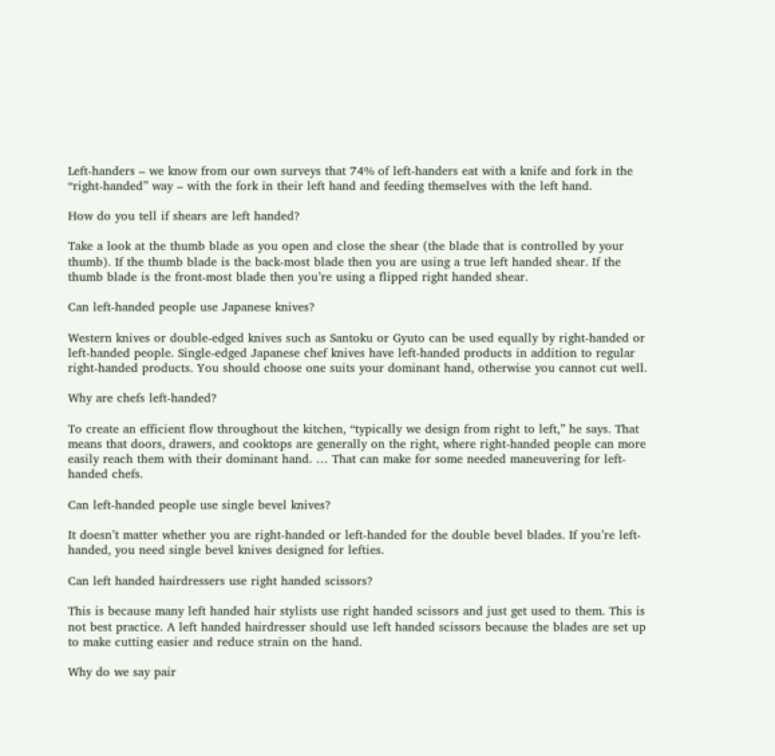Left-handers – we know from our own surveys that 74% of left-handers eat with a knife and fork in the “right-handed” way – with the fork in their left hand and feeding themselves with the left hand.

How do you tell if shears are left handed?

Take a look at the thumb blade as you open and close the shear (the blade that is controlled by your thumb). If the thumb blade is the back-most blade then you are using a true left handed shear. If the thumb blade is the front-most blade then you’re using a flipped right handed shear.

Can left-handed people use Japanese knives?

Western knives or double-edged knives such as Santoku or Gyuto can be used equally by right-handed or left-handed people. Single-edged Japanese chef knives have left-handed products in addition to regular right-handed products. You should choose one suits your dominant hand, otherwise you cannot cut well.

Why are chefs left-handed?

To create an efficient flow throughout the kitchen, “typically we design from right to left,” he says. That means that doors, drawers, and cooktops are generally on the right, where right-handed people can more easily reach them with their dominant hand. … That can make for some needed maneuvering for left-handed chefs.

Can left-handed people use single bevel knives?

It doesn’t matter whether you are right-handed or left-handed for the double bevel blades. If you’re left-handed, you need single bevel knives designed for lefties.

Can left handed hairdressers use right handed scissors?

This is because many left handed hair stylists use right handed scissors and just get used to them. This is not best practice. A left handed hairdresser should use left handed scissors because the blades are set up to make cutting easier and reduce strain on the hand.

Why do we say pair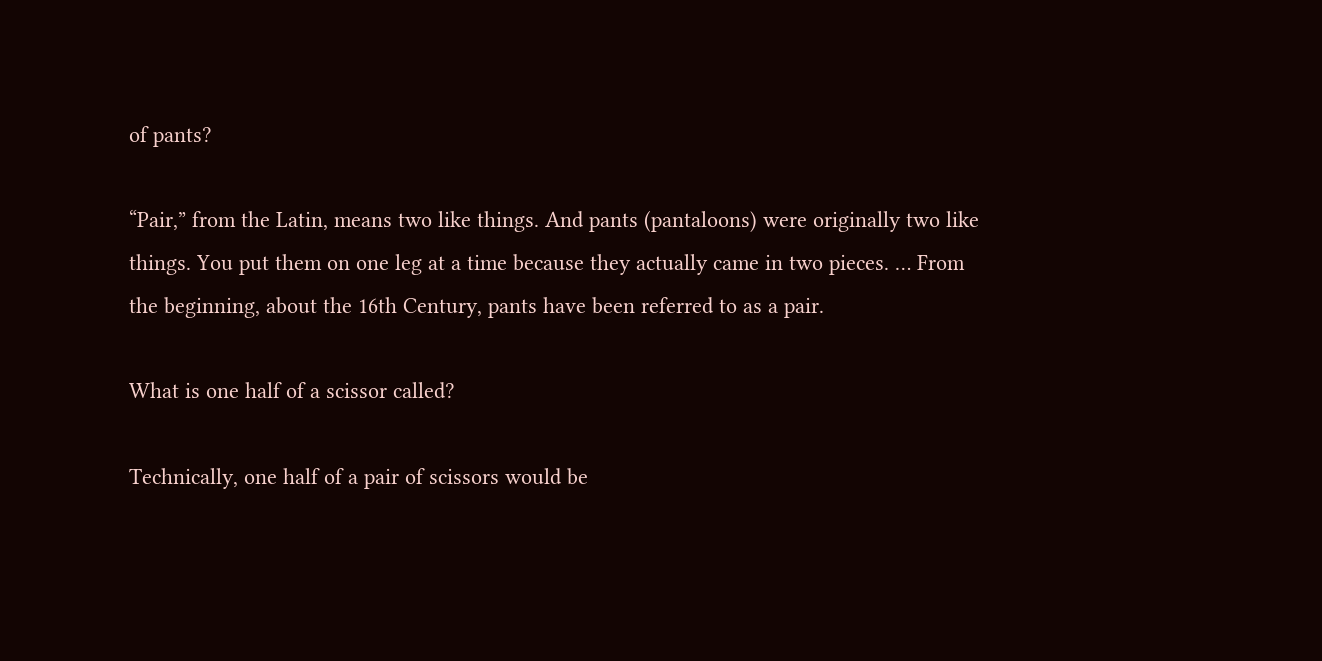of pants?

“Pair,” from the Latin, means two like things. And pants (pantaloons) were originally two like things. You put them on one leg at a time because they actually came in two pieces. … From the beginning, about the 16th Century, pants have been referred to as a pair.

What is one half of a scissor called?

Technically, one half of a pair of scissors would be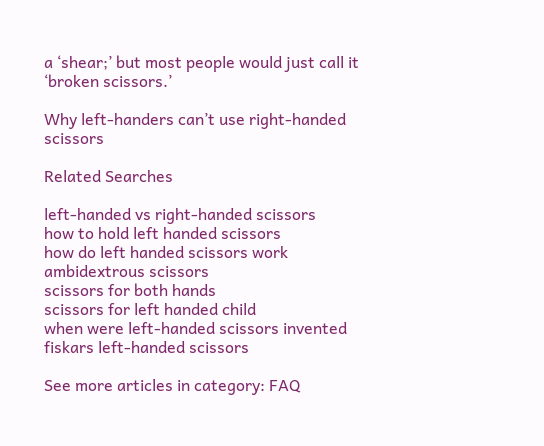a ‘shear;’ but most people would just call it ‘broken scissors.’

Why left-handers can’t use right-handed scissors

Related Searches

left-handed vs right-handed scissors
how to hold left handed scissors
how do left handed scissors work
ambidextrous scissors
scissors for both hands
scissors for left handed child
when were left-handed scissors invented
fiskars left-handed scissors

See more articles in category: FAQ